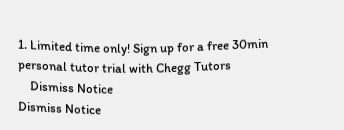1. Limited time only! Sign up for a free 30min personal tutor trial with Chegg Tutors
    Dismiss Notice
Dismiss Notice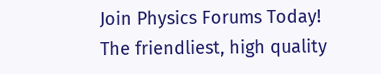Join Physics Forums Today!
The friendliest, high quality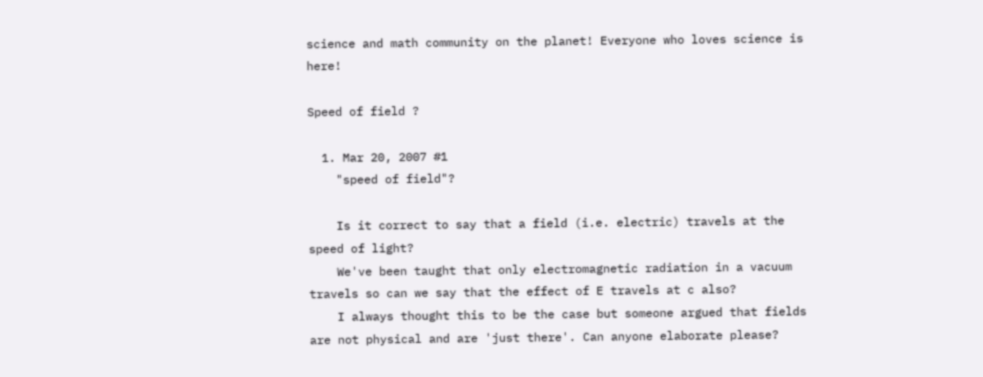science and math community on the planet! Everyone who loves science is here!

Speed of field ?

  1. Mar 20, 2007 #1
    "speed of field"?

    Is it correct to say that a field (i.e. electric) travels at the speed of light?
    We've been taught that only electromagnetic radiation in a vacuum travels so can we say that the effect of E travels at c also?
    I always thought this to be the case but someone argued that fields are not physical and are 'just there'. Can anyone elaborate please?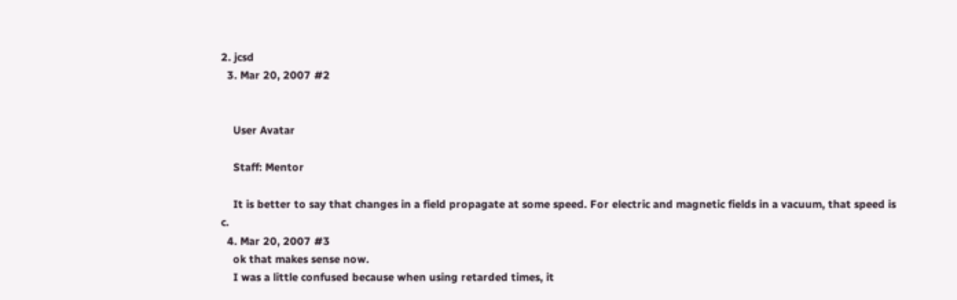2. jcsd
  3. Mar 20, 2007 #2


    User Avatar

    Staff: Mentor

    It is better to say that changes in a field propagate at some speed. For electric and magnetic fields in a vacuum, that speed is c.
  4. Mar 20, 2007 #3
    ok that makes sense now.
    I was a little confused because when using retarded times, it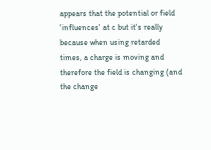appears that the potential or field 'influences' at c but it's really because when using retarded times, a charge is moving and therefore the field is changing (and the change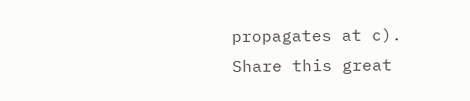propagates at c).
Share this great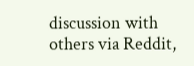discussion with others via Reddit,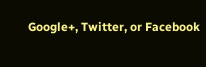Google+, Twitter, or Facebook